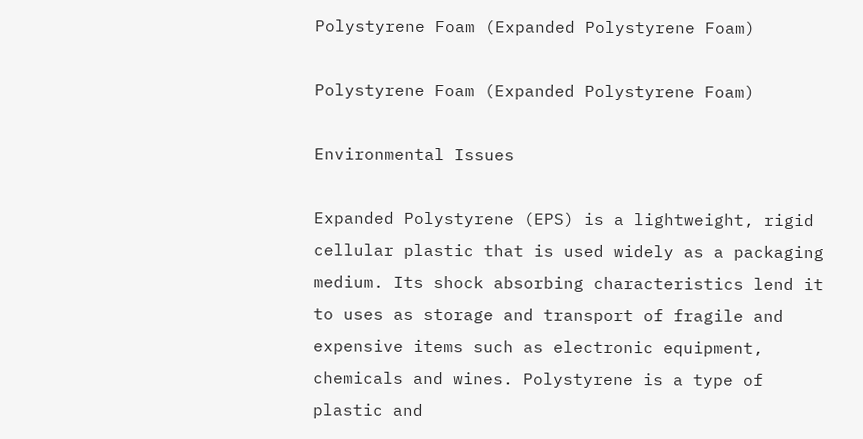Polystyrene Foam (Expanded Polystyrene Foam)

Polystyrene Foam (Expanded Polystyrene Foam)

Environmental Issues

Expanded Polystyrene (EPS) is a lightweight, rigid cellular plastic that is used widely as a packaging medium. Its shock absorbing characteristics lend it to uses as storage and transport of fragile and expensive items such as electronic equipment, chemicals and wines. Polystyrene is a type of plastic and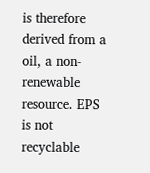is therefore derived from a oil, a non-renewable resource. EPS is not recyclable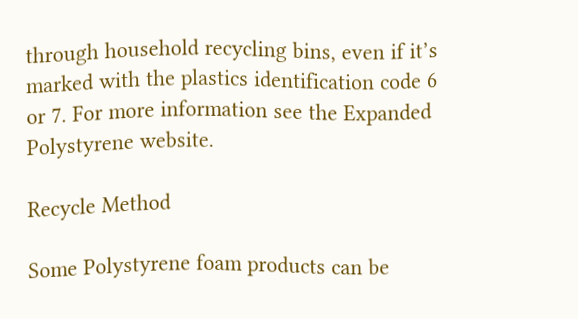through household recycling bins, even if it’s marked with the plastics identification code 6 or 7. For more information see the Expanded Polystyrene website.

Recycle Method

Some Polystyrene foam products can be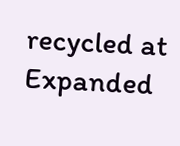recycled at Expanded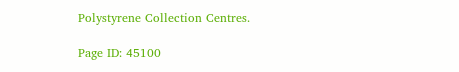Polystyrene Collection Centres.

Page ID: 45100